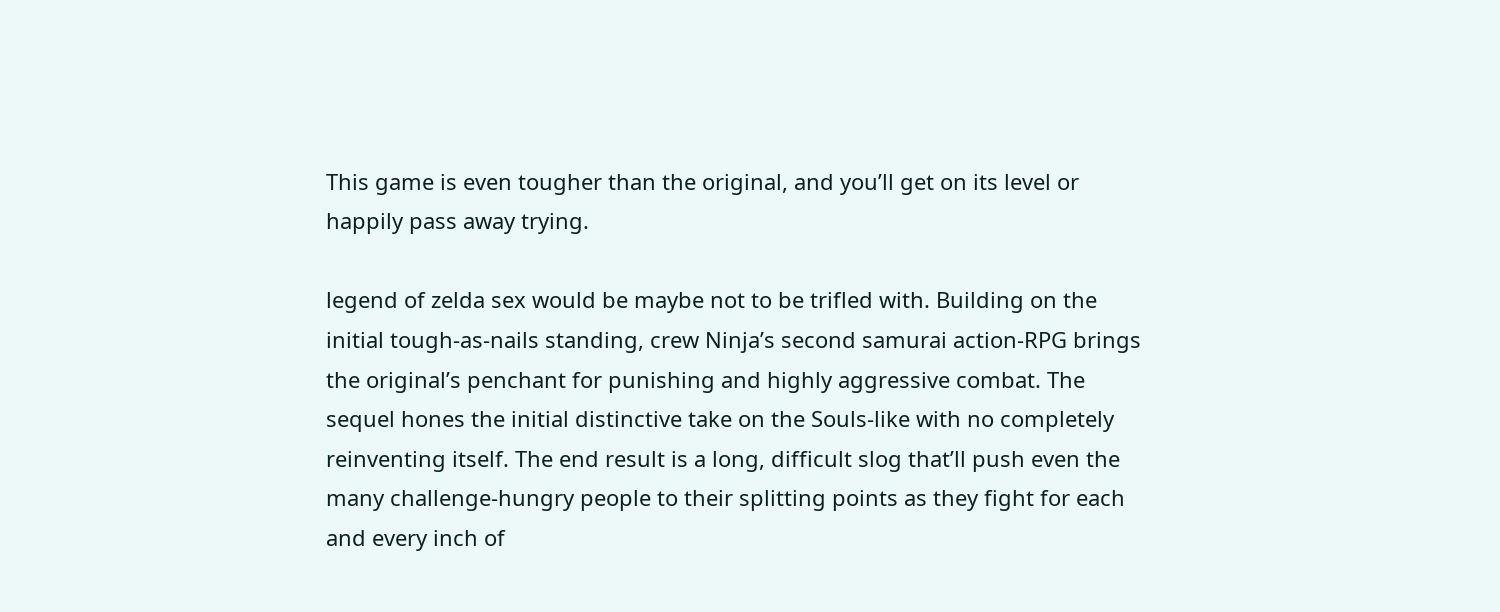This game is even tougher than the original, and you’ll get on its level or happily pass away trying.

legend of zelda sex would be maybe not to be trifled with. Building on the initial tough-as-nails standing, crew Ninja’s second samurai action-RPG brings the original’s penchant for punishing and highly aggressive combat. The sequel hones the initial distinctive take on the Souls-like with no completely reinventing itself. The end result is a long, difficult slog that’ll push even the many challenge-hungry people to their splitting points as they fight for each and every inch of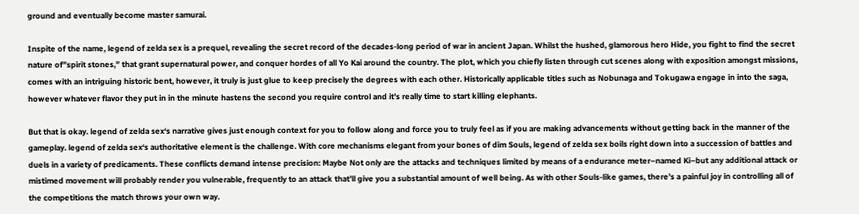ground and eventually become master samurai.

Inspite of the name, legend of zelda sex is a prequel, revealing the secret record of the decades-long period of war in ancient Japan. Whilst the hushed, glamorous hero Hide, you fight to find the secret nature of”spirit stones,” that grant supernatural power, and conquer hordes of all Yo Kai around the country. The plot, which you chiefly listen through cut scenes along with exposition amongst missions, comes with an intriguing historic bent, however, it truly is just glue to keep precisely the degrees with each other. Historically applicable titles such as Nobunaga and Tokugawa engage in into the saga, however whatever flavor they put in in the minute hastens the second you require control and it’s really time to start killing elephants.

But that is okay. legend of zelda sex‘s narrative gives just enough context for you to follow along and force you to truly feel as if you are making advancements without getting back in the manner of the gameplay. legend of zelda sex‘s authoritative element is the challenge. With core mechanisms elegant from your bones of dim Souls, legend of zelda sex boils right down into a succession of battles and duels in a variety of predicaments. These conflicts demand intense precision: Maybe Not only are the attacks and techniques limited by means of a endurance meter–named Ki–but any additional attack or mistimed movement will probably render you vulnerable, frequently to an attack that’ll give you a substantial amount of well being. As with other Souls-like games, there’s a painful joy in controlling all of the competitions the match throws your own way.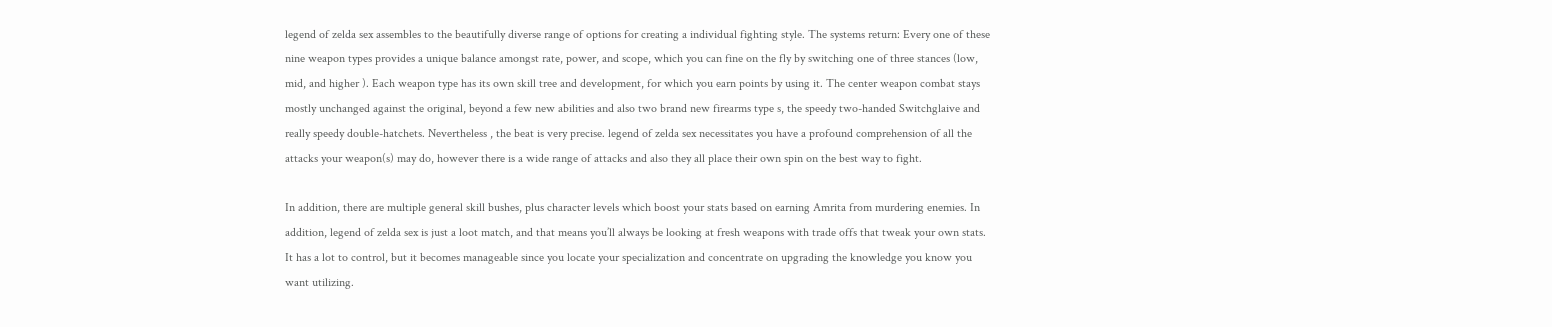legend of zelda sex assembles to the beautifully diverse range of options for creating a individual fighting style. The systems return: Every one of these nine weapon types provides a unique balance amongst rate, power, and scope, which you can fine on the fly by switching one of three stances (low, mid, and higher ). Each weapon type has its own skill tree and development, for which you earn points by using it. The center weapon combat stays mostly unchanged against the original, beyond a few new abilities and also two brand new firearms type s, the speedy two-handed Switchglaive and really speedy double-hatchets. Nevertheless , the beat is very precise. legend of zelda sex necessitates you have a profound comprehension of all the attacks your weapon(s) may do, however there is a wide range of attacks and also they all place their own spin on the best way to fight.

In addition, there are multiple general skill bushes, plus character levels which boost your stats based on earning Amrita from murdering enemies. In addition, legend of zelda sex is just a loot match, and that means you’ll always be looking at fresh weapons with trade offs that tweak your own stats. It has a lot to control, but it becomes manageable since you locate your specialization and concentrate on upgrading the knowledge you know you want utilizing.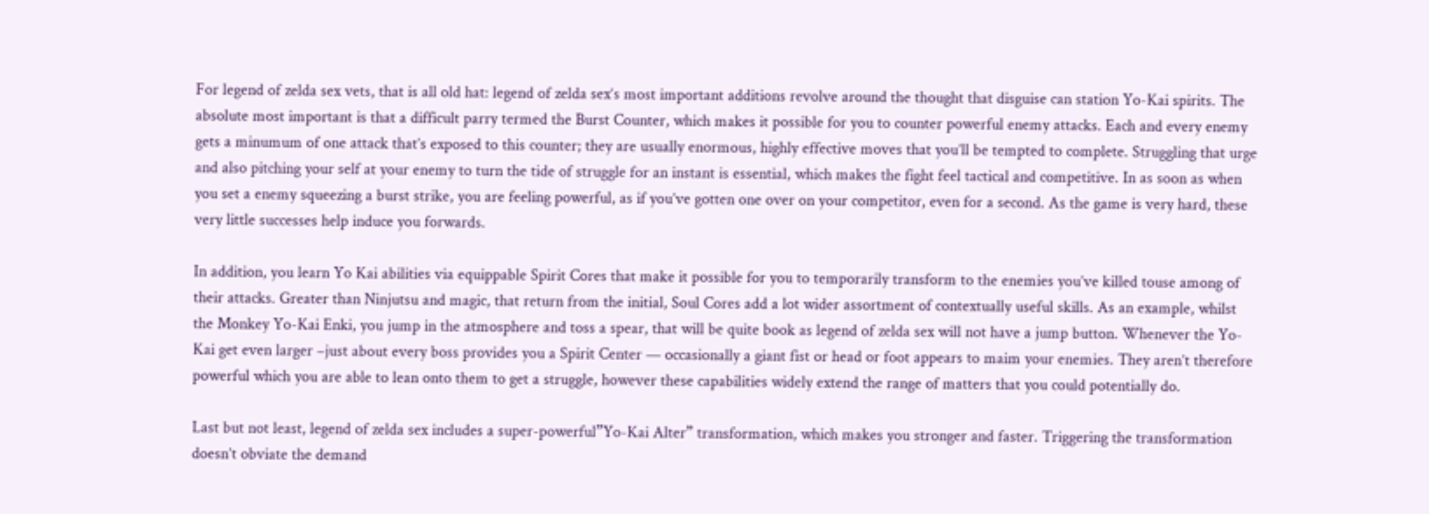For legend of zelda sex vets, that is all old hat: legend of zelda sex‘s most important additions revolve around the thought that disguise can station Yo-Kai spirits. The absolute most important is that a difficult parry termed the Burst Counter, which makes it possible for you to counter powerful enemy attacks. Each and every enemy gets a minumum of one attack that’s exposed to this counter; they are usually enormous, highly effective moves that you’ll be tempted to complete. Struggling that urge and also pitching your self at your enemy to turn the tide of struggle for an instant is essential, which makes the fight feel tactical and competitive. In as soon as when you set a enemy squeezing a burst strike, you are feeling powerful, as if you’ve gotten one over on your competitor, even for a second. As the game is very hard, these very little successes help induce you forwards.

In addition, you learn Yo Kai abilities via equippable Spirit Cores that make it possible for you to temporarily transform to the enemies you’ve killed touse among of their attacks. Greater than Ninjutsu and magic, that return from the initial, Soul Cores add a lot wider assortment of contextually useful skills. As an example, whilst the Monkey Yo-Kai Enki, you jump in the atmosphere and toss a spear, that will be quite book as legend of zelda sex will not have a jump button. Whenever the Yo-Kai get even larger –just about every boss provides you a Spirit Center — occasionally a giant fist or head or foot appears to maim your enemies. They aren’t therefore powerful which you are able to lean onto them to get a struggle, however these capabilities widely extend the range of matters that you could potentially do.

Last but not least, legend of zelda sex includes a super-powerful”Yo-Kai Alter” transformation, which makes you stronger and faster. Triggering the transformation doesn’t obviate the demand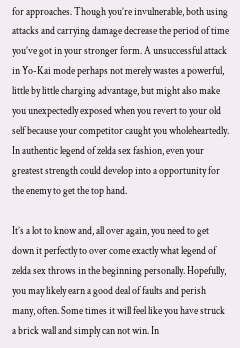for approaches. Though you’re invulnerable, both using attacks and carrying damage decrease the period of time you’ve got in your stronger form. A unsuccessful attack in Yo-Kai mode perhaps not merely wastes a powerful, little by little charging advantage, but might also make you unexpectedly exposed when you revert to your old self because your competitor caught you wholeheartedly. In authentic legend of zelda sex fashion, even your greatest strength could develop into a opportunity for the enemy to get the top hand.

It’s a lot to know and, all over again, you need to get down it perfectly to over come exactly what legend of zelda sex throws in the beginning personally. Hopefully, you may likely earn a good deal of faults and perish many, often. Some times it will feel like you have struck a brick wall and simply can not win. In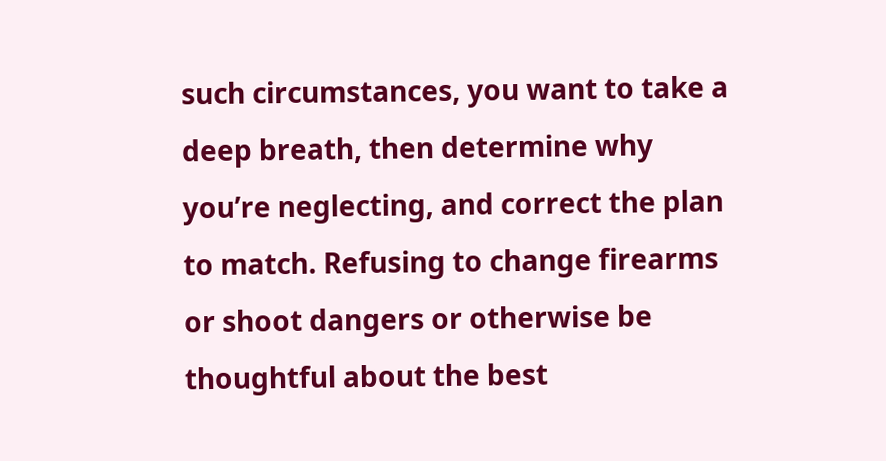such circumstances, you want to take a deep breath, then determine why you’re neglecting, and correct the plan to match. Refusing to change firearms or shoot dangers or otherwise be thoughtful about the best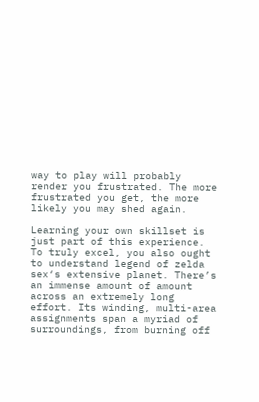way to play will probably render you frustrated. The more frustrated you get, the more likely you may shed again.

Learning your own skillset is just part of this experience. To truly excel, you also ought to understand legend of zelda sex‘s extensive planet. There’s an immense amount of amount across an extremely long effort. Its winding, multi-area assignments span a myriad of surroundings, from burning off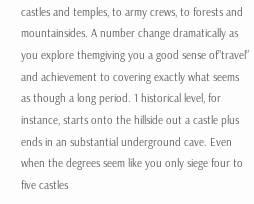castles and temples, to army crews, to forests and mountainsides. A number change dramatically as you explore themgiving you a good sense of”travel” and achievement to covering exactly what seems as though a long period. 1 historical level, for instance, starts onto the hillside out a castle plus ends in an substantial underground cave. Even when the degrees seem like you only siege four to five castles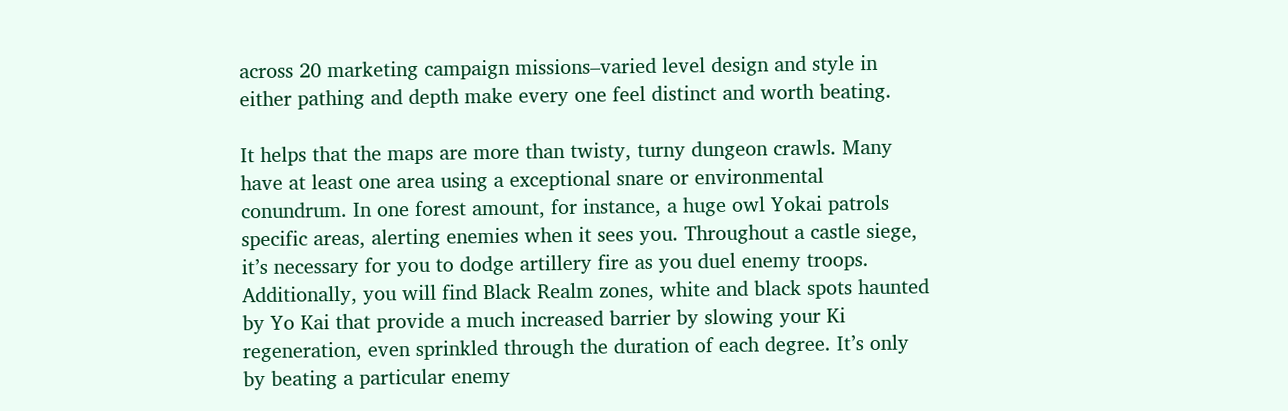across 20 marketing campaign missions–varied level design and style in either pathing and depth make every one feel distinct and worth beating.

It helps that the maps are more than twisty, turny dungeon crawls. Many have at least one area using a exceptional snare or environmental conundrum. In one forest amount, for instance, a huge owl Yokai patrols specific areas, alerting enemies when it sees you. Throughout a castle siege, it’s necessary for you to dodge artillery fire as you duel enemy troops. Additionally, you will find Black Realm zones, white and black spots haunted by Yo Kai that provide a much increased barrier by slowing your Ki regeneration, even sprinkled through the duration of each degree. It’s only by beating a particular enemy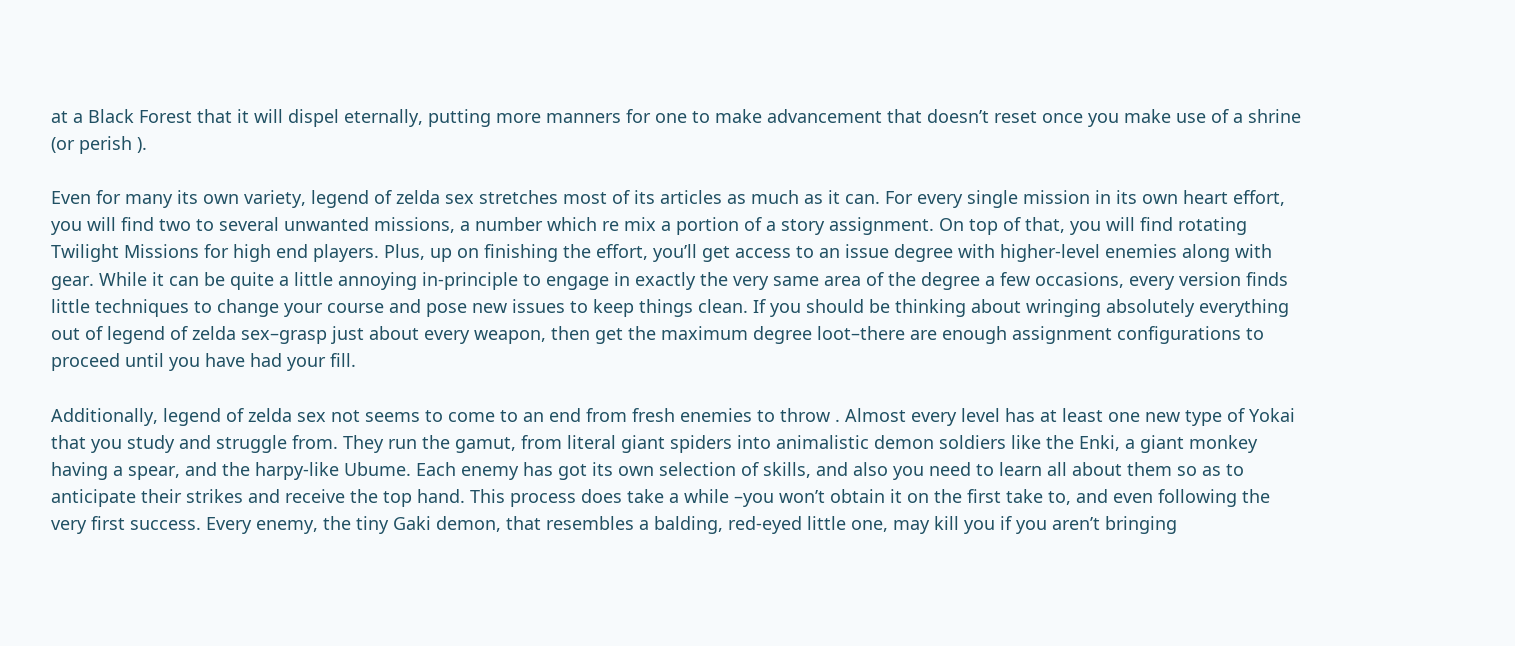at a Black Forest that it will dispel eternally, putting more manners for one to make advancement that doesn’t reset once you make use of a shrine (or perish ).

Even for many its own variety, legend of zelda sex stretches most of its articles as much as it can. For every single mission in its own heart effort, you will find two to several unwanted missions, a number which re mix a portion of a story assignment. On top of that, you will find rotating Twilight Missions for high end players. Plus, up on finishing the effort, you’ll get access to an issue degree with higher-level enemies along with gear. While it can be quite a little annoying in-principle to engage in exactly the very same area of the degree a few occasions, every version finds little techniques to change your course and pose new issues to keep things clean. If you should be thinking about wringing absolutely everything out of legend of zelda sex–grasp just about every weapon, then get the maximum degree loot–there are enough assignment configurations to proceed until you have had your fill.

Additionally, legend of zelda sex not seems to come to an end from fresh enemies to throw . Almost every level has at least one new type of Yokai that you study and struggle from. They run the gamut, from literal giant spiders into animalistic demon soldiers like the Enki, a giant monkey having a spear, and the harpy-like Ubume. Each enemy has got its own selection of skills, and also you need to learn all about them so as to anticipate their strikes and receive the top hand. This process does take a while –you won’t obtain it on the first take to, and even following the very first success. Every enemy, the tiny Gaki demon, that resembles a balding, red-eyed little one, may kill you if you aren’t bringing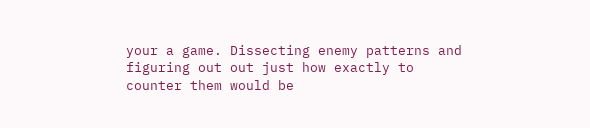your a game. Dissecting enemy patterns and figuring out out just how exactly to counter them would be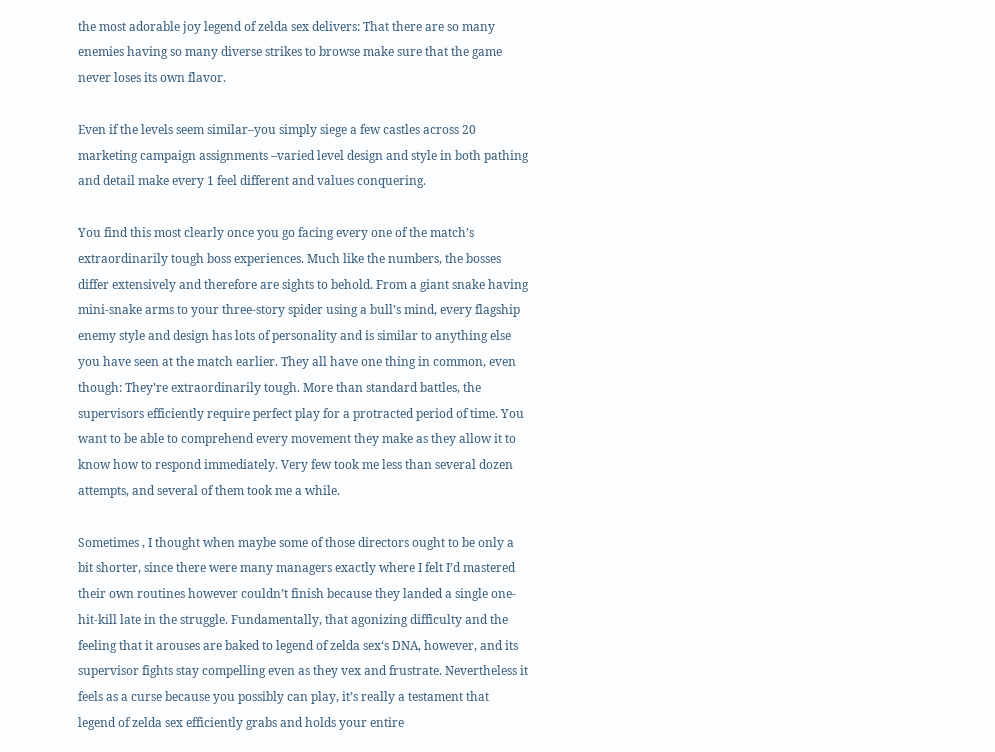the most adorable joy legend of zelda sex delivers: That there are so many enemies having so many diverse strikes to browse make sure that the game never loses its own flavor.

Even if the levels seem similar–you simply siege a few castles across 20 marketing campaign assignments –varied level design and style in both pathing and detail make every 1 feel different and values conquering.

You find this most clearly once you go facing every one of the match’s extraordinarily tough boss experiences. Much like the numbers, the bosses differ extensively and therefore are sights to behold. From a giant snake having mini-snake arms to your three-story spider using a bull’s mind, every flagship enemy style and design has lots of personality and is similar to anything else you have seen at the match earlier. They all have one thing in common, even though: They’re extraordinarily tough. More than standard battles, the supervisors efficiently require perfect play for a protracted period of time. You want to be able to comprehend every movement they make as they allow it to know how to respond immediately. Very few took me less than several dozen attempts, and several of them took me a while.

Sometimes , I thought when maybe some of those directors ought to be only a bit shorter, since there were many managers exactly where I felt I’d mastered their own routines however couldn’t finish because they landed a single one-hit-kill late in the struggle. Fundamentally, that agonizing difficulty and the feeling that it arouses are baked to legend of zelda sex‘s DNA, however, and its supervisor fights stay compelling even as they vex and frustrate. Nevertheless it feels as a curse because you possibly can play, it’s really a testament that legend of zelda sex efficiently grabs and holds your entire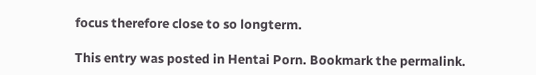focus therefore close to so longterm.

This entry was posted in Hentai Porn. Bookmark the permalink.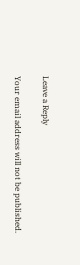Leave a Reply

Your email address will not be published.